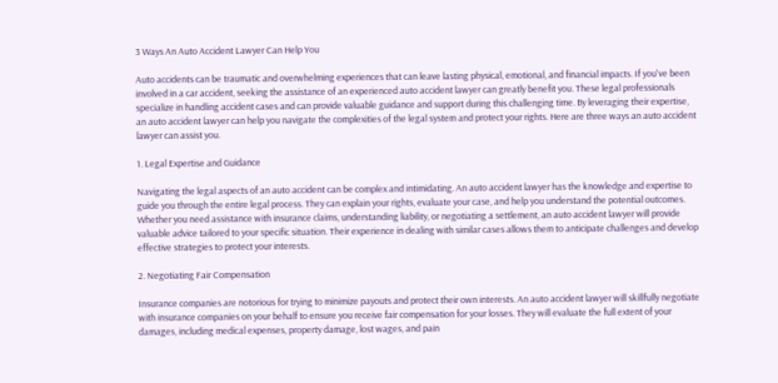3 Ways An Auto Accident Lawyer Can Help You

Auto accidents can be traumatic and overwhelming experiences that can leave lasting physical, emotional, and financial impacts. If you've been involved in a car accident, seeking the assistance of an experienced auto accident lawyer can greatly benefit you. These legal professionals specialize in handling accident cases and can provide valuable guidance and support during this challenging time. By leveraging their expertise, an auto accident lawyer can help you navigate the complexities of the legal system and protect your rights. Here are three ways an auto accident lawyer can assist you.

1. Legal Expertise and Guidance

Navigating the legal aspects of an auto accident can be complex and intimidating. An auto accident lawyer has the knowledge and expertise to guide you through the entire legal process. They can explain your rights, evaluate your case, and help you understand the potential outcomes. Whether you need assistance with insurance claims, understanding liability, or negotiating a settlement, an auto accident lawyer will provide valuable advice tailored to your specific situation. Their experience in dealing with similar cases allows them to anticipate challenges and develop effective strategies to protect your interests.

2. Negotiating Fair Compensation

Insurance companies are notorious for trying to minimize payouts and protect their own interests. An auto accident lawyer will skillfully negotiate with insurance companies on your behalf to ensure you receive fair compensation for your losses. They will evaluate the full extent of your damages, including medical expenses, property damage, lost wages, and pain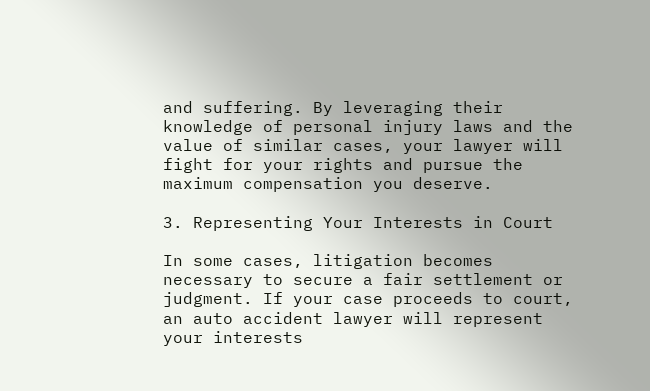and suffering. By leveraging their knowledge of personal injury laws and the value of similar cases, your lawyer will fight for your rights and pursue the maximum compensation you deserve.

3. Representing Your Interests in Court

In some cases, litigation becomes necessary to secure a fair settlement or judgment. If your case proceeds to court, an auto accident lawyer will represent your interests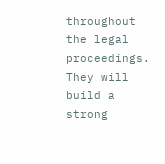throughout the legal proceedings. They will build a strong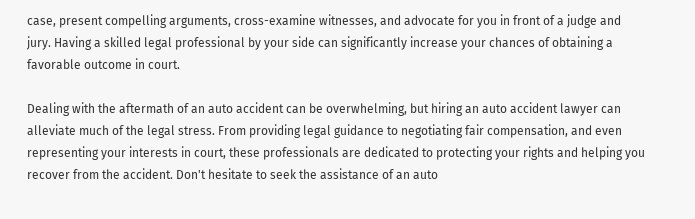case, present compelling arguments, cross-examine witnesses, and advocate for you in front of a judge and jury. Having a skilled legal professional by your side can significantly increase your chances of obtaining a favorable outcome in court.

Dealing with the aftermath of an auto accident can be overwhelming, but hiring an auto accident lawyer can alleviate much of the legal stress. From providing legal guidance to negotiating fair compensation, and even representing your interests in court, these professionals are dedicated to protecting your rights and helping you recover from the accident. Don't hesitate to seek the assistance of an auto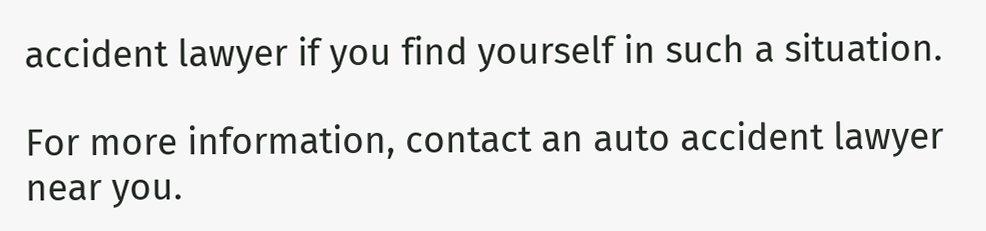accident lawyer if you find yourself in such a situation.

For more information, contact an auto accident lawyer near you.